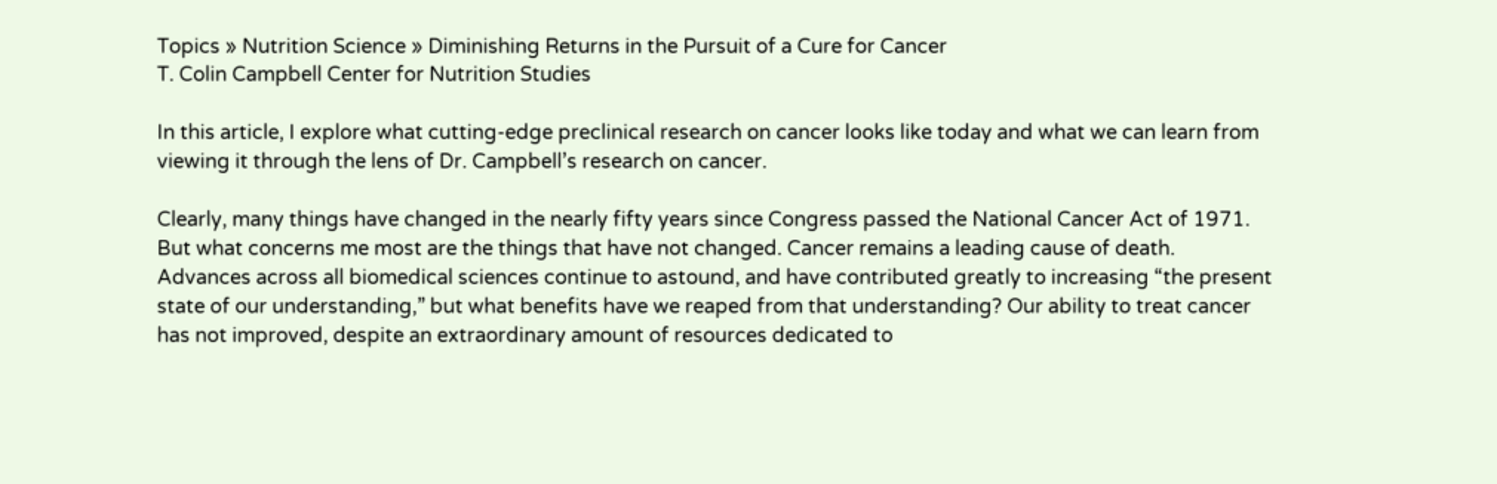Topics » Nutrition Science » Diminishing Returns in the Pursuit of a Cure for Cancer
T. Colin Campbell Center for Nutrition Studies

In this article, I explore what cutting-edge preclinical research on cancer looks like today and what we can learn from viewing it through the lens of Dr. Campbell’s research on cancer.

Clearly, many things have changed in the nearly fifty years since Congress passed the National Cancer Act of 1971. But what concerns me most are the things that have not changed. Cancer remains a leading cause of death. Advances across all biomedical sciences continue to astound, and have contributed greatly to increasing “the present state of our understanding,” but what benefits have we reaped from that understanding? Our ability to treat cancer has not improved, despite an extraordinary amount of resources dedicated to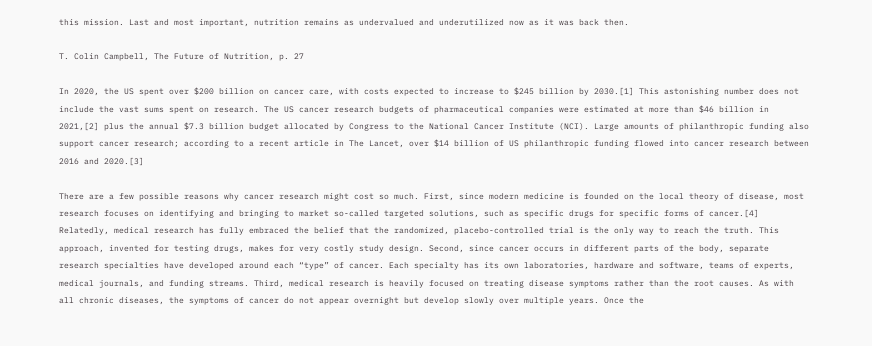this mission. Last and most important, nutrition remains as undervalued and underutilized now as it was back then.

T. Colin Campbell, The Future of Nutrition, p. 27

In 2020, the US spent over $200 billion on cancer care, with costs expected to increase to $245 billion by 2030.[1] This astonishing number does not include the vast sums spent on research. The US cancer research budgets of pharmaceutical companies were estimated at more than $46 billion in 2021,[2] plus the annual $7.3 billion budget allocated by Congress to the National Cancer Institute (NCI). Large amounts of philanthropic funding also support cancer research; according to a recent article in The Lancet, over $14 billion of US philanthropic funding flowed into cancer research between 2016 and 2020.[3]

There are a few possible reasons why cancer research might cost so much. First, since modern medicine is founded on the local theory of disease, most research focuses on identifying and bringing to market so-called targeted solutions, such as specific drugs for specific forms of cancer.[4] Relatedly, medical research has fully embraced the belief that the randomized, placebo-controlled trial is the only way to reach the truth. This approach, invented for testing drugs, makes for very costly study design. Second, since cancer occurs in different parts of the body, separate research specialties have developed around each “type” of cancer. Each specialty has its own laboratories, hardware and software, teams of experts, medical journals, and funding streams. Third, medical research is heavily focused on treating disease symptoms rather than the root causes. As with all chronic diseases, the symptoms of cancer do not appear overnight but develop slowly over multiple years. Once the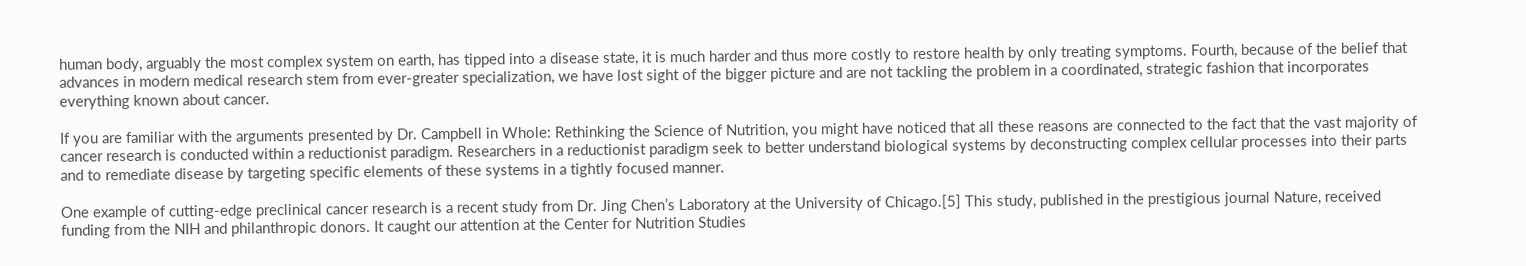human body, arguably the most complex system on earth, has tipped into a disease state, it is much harder and thus more costly to restore health by only treating symptoms. Fourth, because of the belief that advances in modern medical research stem from ever-greater specialization, we have lost sight of the bigger picture and are not tackling the problem in a coordinated, strategic fashion that incorporates everything known about cancer.

If you are familiar with the arguments presented by Dr. Campbell in Whole: Rethinking the Science of Nutrition, you might have noticed that all these reasons are connected to the fact that the vast majority of cancer research is conducted within a reductionist paradigm. Researchers in a reductionist paradigm seek to better understand biological systems by deconstructing complex cellular processes into their parts and to remediate disease by targeting specific elements of these systems in a tightly focused manner.

One example of cutting-edge preclinical cancer research is a recent study from Dr. Jing Chen’s Laboratory at the University of Chicago.[5] This study, published in the prestigious journal Nature, received funding from the NIH and philanthropic donors. It caught our attention at the Center for Nutrition Studies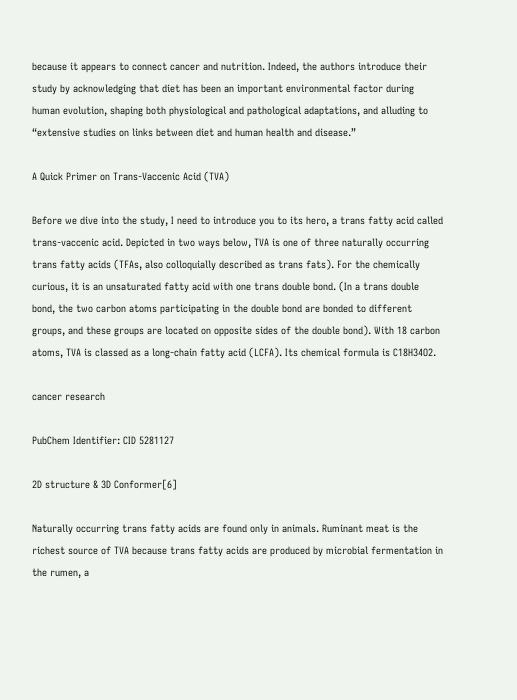because it appears to connect cancer and nutrition. Indeed, the authors introduce their study by acknowledging that diet has been an important environmental factor during human evolution, shaping both physiological and pathological adaptations, and alluding to “extensive studies on links between diet and human health and disease.”

A Quick Primer on Trans-Vaccenic Acid (TVA)

Before we dive into the study, I need to introduce you to its hero, a trans fatty acid called trans-vaccenic acid. Depicted in two ways below, TVA is one of three naturally occurring trans fatty acids (TFAs, also colloquially described as trans fats). For the chemically curious, it is an unsaturated fatty acid with one trans double bond. (In a trans double bond, the two carbon atoms participating in the double bond are bonded to different groups, and these groups are located on opposite sides of the double bond). With 18 carbon atoms, TVA is classed as a long-chain fatty acid (LCFA). Its chemical formula is C18H34O2.

cancer research

PubChem Identifier: CID 5281127

2D structure & 3D Conformer[6]

Naturally occurring trans fatty acids are found only in animals. Ruminant meat is the richest source of TVA because trans fatty acids are produced by microbial fermentation in the rumen, a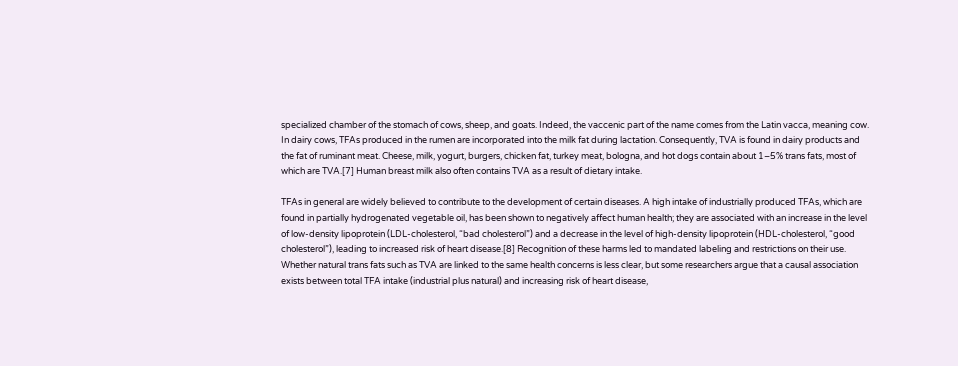specialized chamber of the stomach of cows, sheep, and goats. Indeed, the vaccenic part of the name comes from the Latin vacca, meaning cow. In dairy cows, TFAs produced in the rumen are incorporated into the milk fat during lactation. Consequently, TVA is found in dairy products and the fat of ruminant meat. Cheese, milk, yogurt, burgers, chicken fat, turkey meat, bologna, and hot dogs contain about 1–5% trans fats, most of which are TVA.[7] Human breast milk also often contains TVA as a result of dietary intake.

TFAs in general are widely believed to contribute to the development of certain diseases. A high intake of industrially produced TFAs, which are found in partially hydrogenated vegetable oil, has been shown to negatively affect human health; they are associated with an increase in the level of low-density lipoprotein (LDL-cholesterol, “bad cholesterol”) and a decrease in the level of high-density lipoprotein (HDL-cholesterol, “good cholesterol”), leading to increased risk of heart disease.[8] Recognition of these harms led to mandated labeling and restrictions on their use. Whether natural trans fats such as TVA are linked to the same health concerns is less clear, but some researchers argue that a causal association exists between total TFA intake (industrial plus natural) and increasing risk of heart disease,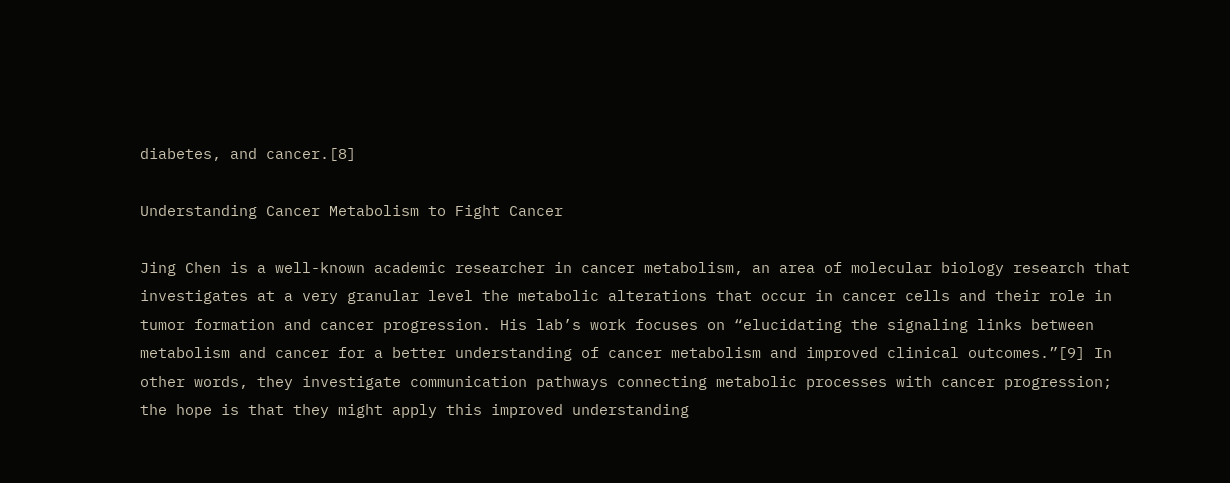diabetes, and cancer.[8]

Understanding Cancer Metabolism to Fight Cancer

Jing Chen is a well-known academic researcher in cancer metabolism, an area of molecular biology research that investigates at a very granular level the metabolic alterations that occur in cancer cells and their role in tumor formation and cancer progression. His lab’s work focuses on “elucidating the signaling links between metabolism and cancer for a better understanding of cancer metabolism and improved clinical outcomes.”[9] In other words, they investigate communication pathways connecting metabolic processes with cancer progression; the hope is that they might apply this improved understanding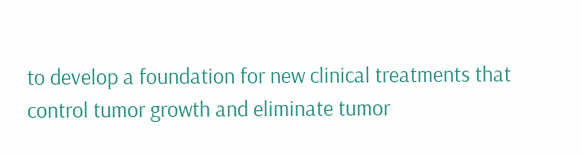to develop a foundation for new clinical treatments that control tumor growth and eliminate tumor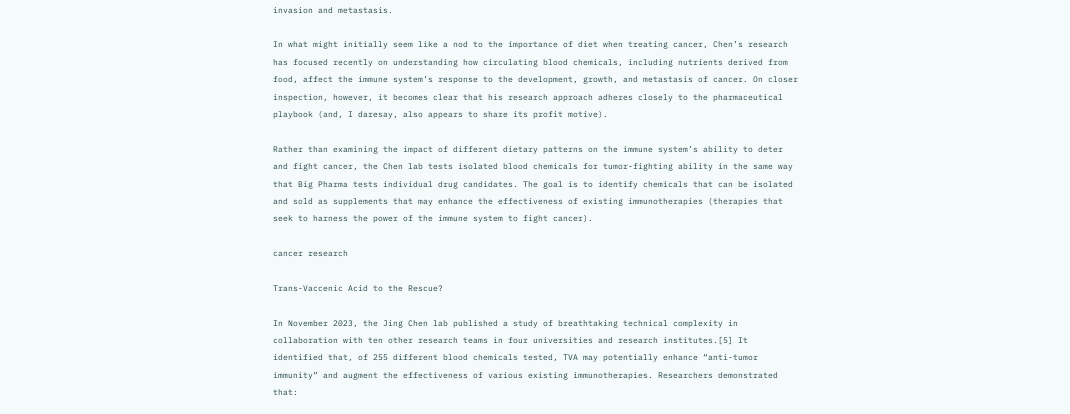invasion and metastasis.

In what might initially seem like a nod to the importance of diet when treating cancer, Chen’s research has focused recently on understanding how circulating blood chemicals, including nutrients derived from food, affect the immune system’s response to the development, growth, and metastasis of cancer. On closer inspection, however, it becomes clear that his research approach adheres closely to the pharmaceutical playbook (and, I daresay, also appears to share its profit motive).

Rather than examining the impact of different dietary patterns on the immune system’s ability to deter and fight cancer, the Chen lab tests isolated blood chemicals for tumor-fighting ability in the same way that Big Pharma tests individual drug candidates. The goal is to identify chemicals that can be isolated and sold as supplements that may enhance the effectiveness of existing immunotherapies (therapies that seek to harness the power of the immune system to fight cancer).

cancer research

Trans-Vaccenic Acid to the Rescue?

In November 2023, the Jing Chen lab published a study of breathtaking technical complexity in collaboration with ten other research teams in four universities and research institutes.[5] It identified that, of 255 different blood chemicals tested, TVA may potentially enhance “anti-tumor immunity” and augment the effectiveness of various existing immunotherapies. Researchers demonstrated that: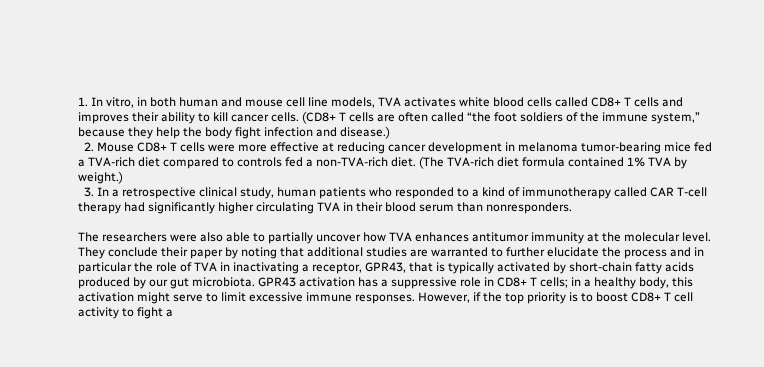1. In vitro, in both human and mouse cell line models, TVA activates white blood cells called CD8+ T cells and improves their ability to kill cancer cells. (CD8+ T cells are often called “the foot soldiers of the immune system,” because they help the body fight infection and disease.)
  2. Mouse CD8+ T cells were more effective at reducing cancer development in melanoma tumor-bearing mice fed a TVA-rich diet compared to controls fed a non-TVA-rich diet. (The TVA-rich diet formula contained 1% TVA by weight.)
  3. In a retrospective clinical study, human patients who responded to a kind of immunotherapy called CAR T-cell therapy had significantly higher circulating TVA in their blood serum than nonresponders.

The researchers were also able to partially uncover how TVA enhances antitumor immunity at the molecular level. They conclude their paper by noting that additional studies are warranted to further elucidate the process and in particular the role of TVA in inactivating a receptor, GPR43, that is typically activated by short-chain fatty acids produced by our gut microbiota. GPR43 activation has a suppressive role in CD8+ T cells; in a healthy body, this activation might serve to limit excessive immune responses. However, if the top priority is to boost CD8+ T cell activity to fight a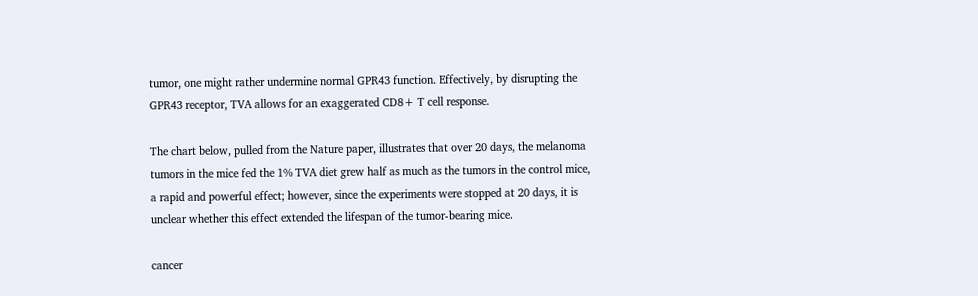tumor, one might rather undermine normal GPR43 function. Effectively, by disrupting the GPR43 receptor, TVA allows for an exaggerated CD8+ T cell response.

The chart below, pulled from the Nature paper, illustrates that over 20 days, the melanoma tumors in the mice fed the 1% TVA diet grew half as much as the tumors in the control mice, a rapid and powerful effect; however, since the experiments were stopped at 20 days, it is unclear whether this effect extended the lifespan of the tumor-bearing mice.

cancer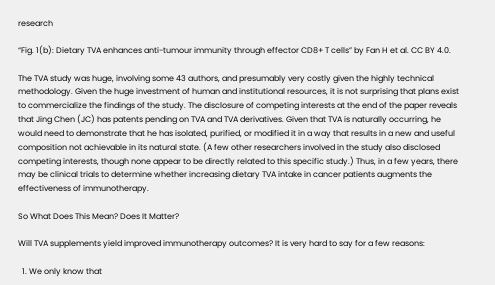research

“Fig. 1(b): Dietary TVA enhances anti-tumour immunity through effector CD8+ T cells” by Fan H et al. CC BY 4.0.

The TVA study was huge, involving some 43 authors, and presumably very costly given the highly technical methodology. Given the huge investment of human and institutional resources, it is not surprising that plans exist to commercialize the findings of the study. The disclosure of competing interests at the end of the paper reveals that Jing Chen (JC) has patents pending on TVA and TVA derivatives. Given that TVA is naturally occurring, he would need to demonstrate that he has isolated, purified, or modified it in a way that results in a new and useful composition not achievable in its natural state. (A few other researchers involved in the study also disclosed competing interests, though none appear to be directly related to this specific study.) Thus, in a few years, there may be clinical trials to determine whether increasing dietary TVA intake in cancer patients augments the effectiveness of immunotherapy.

So What Does This Mean? Does It Matter?

Will TVA supplements yield improved immunotherapy outcomes? It is very hard to say for a few reasons:

  1. We only know that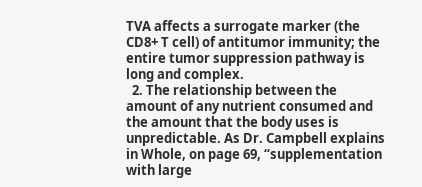TVA affects a surrogate marker (the CD8+ T cell) of antitumor immunity; the entire tumor suppression pathway is long and complex.
  2. The relationship between the amount of any nutrient consumed and the amount that the body uses is unpredictable. As Dr. Campbell explains in Whole, on page 69, “supplementation with large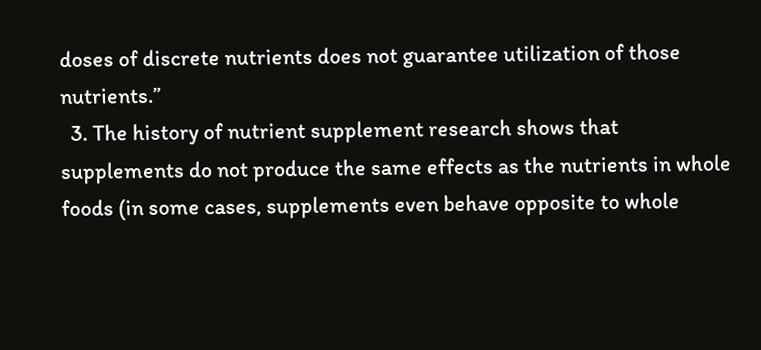doses of discrete nutrients does not guarantee utilization of those nutrients.”
  3. The history of nutrient supplement research shows that supplements do not produce the same effects as the nutrients in whole foods (in some cases, supplements even behave opposite to whole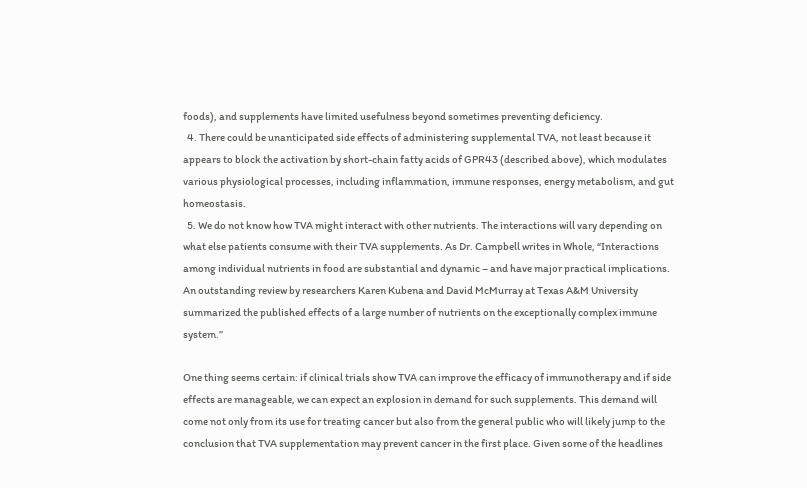foods), and supplements have limited usefulness beyond sometimes preventing deficiency.
  4. There could be unanticipated side effects of administering supplemental TVA, not least because it appears to block the activation by short-chain fatty acids of GPR43 (described above), which modulates various physiological processes, including inflammation, immune responses, energy metabolism, and gut homeostasis.
  5. We do not know how TVA might interact with other nutrients. The interactions will vary depending on what else patients consume with their TVA supplements. As Dr. Campbell writes in Whole, “Interactions among individual nutrients in food are substantial and dynamic – and have major practical implications. An outstanding review by researchers Karen Kubena and David McMurray at Texas A&M University summarized the published effects of a large number of nutrients on the exceptionally complex immune system.”

One thing seems certain: if clinical trials show TVA can improve the efficacy of immunotherapy and if side effects are manageable, we can expect an explosion in demand for such supplements. This demand will come not only from its use for treating cancer but also from the general public who will likely jump to the conclusion that TVA supplementation may prevent cancer in the first place. Given some of the headlines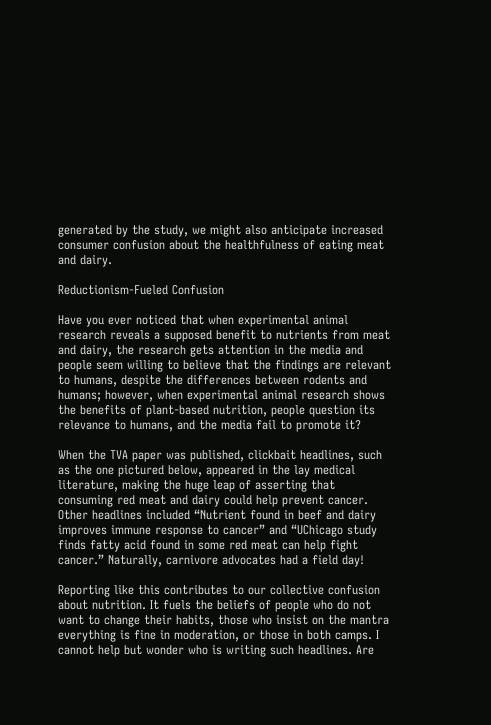generated by the study, we might also anticipate increased consumer confusion about the healthfulness of eating meat and dairy.

Reductionism-Fueled Confusion

Have you ever noticed that when experimental animal research reveals a supposed benefit to nutrients from meat and dairy, the research gets attention in the media and people seem willing to believe that the findings are relevant to humans, despite the differences between rodents and humans; however, when experimental animal research shows the benefits of plant-based nutrition, people question its relevance to humans, and the media fail to promote it?

When the TVA paper was published, clickbait headlines, such as the one pictured below, appeared in the lay medical literature, making the huge leap of asserting that consuming red meat and dairy could help prevent cancer. Other headlines included “Nutrient found in beef and dairy improves immune response to cancer” and “UChicago study finds fatty acid found in some red meat can help fight cancer.” Naturally, carnivore advocates had a field day!

Reporting like this contributes to our collective confusion about nutrition. It fuels the beliefs of people who do not want to change their habits, those who insist on the mantra everything is fine in moderation, or those in both camps. I cannot help but wonder who is writing such headlines. Are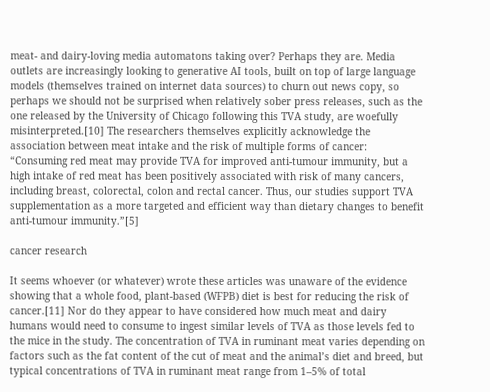meat- and dairy-loving media automatons taking over? Perhaps they are. Media outlets are increasingly looking to generative AI tools, built on top of large language models (themselves trained on internet data sources) to churn out news copy, so perhaps we should not be surprised when relatively sober press releases, such as the one released by the University of Chicago following this TVA study, are woefully misinterpreted.[10] The researchers themselves explicitly acknowledge the association between meat intake and the risk of multiple forms of cancer: “Consuming red meat may provide TVA for improved anti-tumour immunity, but a high intake of red meat has been positively associated with risk of many cancers, including breast, colorectal, colon and rectal cancer. Thus, our studies support TVA supplementation as a more targeted and efficient way than dietary changes to benefit anti-tumour immunity.”[5]

cancer research

It seems whoever (or whatever) wrote these articles was unaware of the evidence showing that a whole food, plant-based (WFPB) diet is best for reducing the risk of cancer.[11] Nor do they appear to have considered how much meat and dairy humans would need to consume to ingest similar levels of TVA as those levels fed to the mice in the study. The concentration of TVA in ruminant meat varies depending on factors such as the fat content of the cut of meat and the animal’s diet and breed, but typical concentrations of TVA in ruminant meat range from 1–5% of total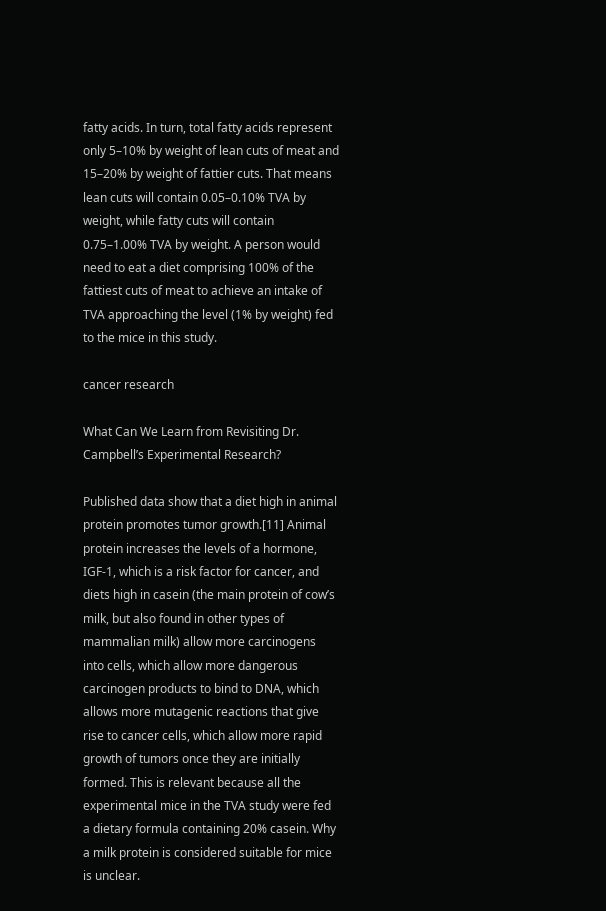fatty acids. In turn, total fatty acids represent only 5–10% by weight of lean cuts of meat and 15–20% by weight of fattier cuts. That means lean cuts will contain 0.05–0.10% TVA by weight, while fatty cuts will contain 0.75–1.00% TVA by weight. A person would need to eat a diet comprising 100% of the fattiest cuts of meat to achieve an intake of TVA approaching the level (1% by weight) fed to the mice in this study.

cancer research

What Can We Learn from Revisiting Dr. Campbell’s Experimental Research?

Published data show that a diet high in animal protein promotes tumor growth.[11] Animal protein increases the levels of a hormone, IGF-1, which is a risk factor for cancer, and diets high in casein (the main protein of cow’s milk, but also found in other types of mammalian milk) allow more carcinogens into cells, which allow more dangerous carcinogen products to bind to DNA, which allows more mutagenic reactions that give rise to cancer cells, which allow more rapid growth of tumors once they are initially formed. This is relevant because all the experimental mice in the TVA study were fed a dietary formula containing 20% casein. Why a milk protein is considered suitable for mice is unclear.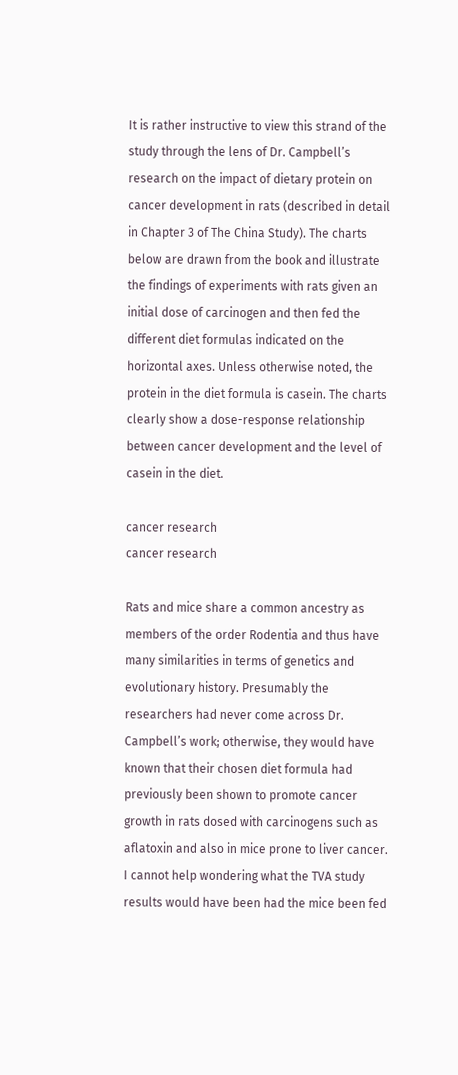It is rather instructive to view this strand of the study through the lens of Dr. Campbell’s research on the impact of dietary protein on cancer development in rats (described in detail in Chapter 3 of The China Study). The charts below are drawn from the book and illustrate the findings of experiments with rats given an initial dose of carcinogen and then fed the different diet formulas indicated on the horizontal axes. Unless otherwise noted, the protein in the diet formula is casein. The charts clearly show a dose-response relationship between cancer development and the level of casein in the diet.

cancer research
cancer research

Rats and mice share a common ancestry as members of the order Rodentia and thus have many similarities in terms of genetics and evolutionary history. Presumably the researchers had never come across Dr. Campbell’s work; otherwise, they would have known that their chosen diet formula had previously been shown to promote cancer growth in rats dosed with carcinogens such as aflatoxin and also in mice prone to liver cancer. I cannot help wondering what the TVA study results would have been had the mice been fed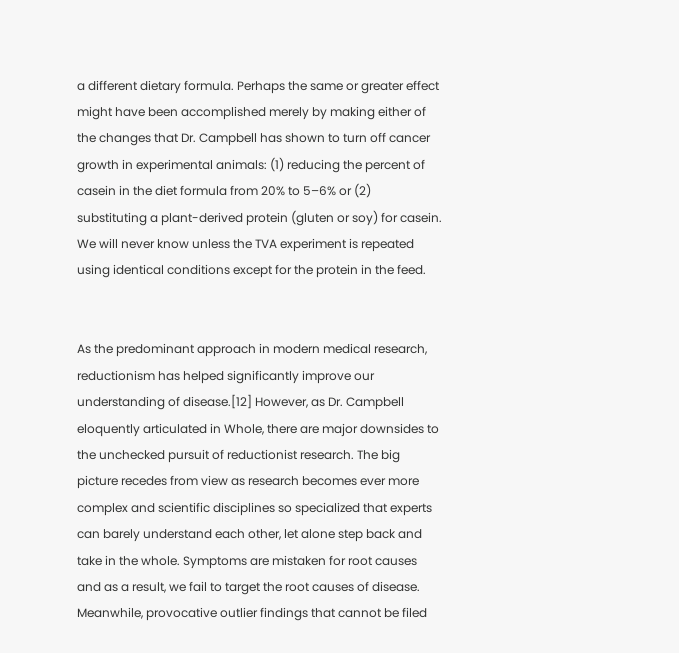a different dietary formula. Perhaps the same or greater effect might have been accomplished merely by making either of the changes that Dr. Campbell has shown to turn off cancer growth in experimental animals: (1) reducing the percent of casein in the diet formula from 20% to 5–6% or (2) substituting a plant-derived protein (gluten or soy) for casein. We will never know unless the TVA experiment is repeated using identical conditions except for the protein in the feed.


As the predominant approach in modern medical research, reductionism has helped significantly improve our understanding of disease.[12] However, as Dr. Campbell eloquently articulated in Whole, there are major downsides to the unchecked pursuit of reductionist research. The big picture recedes from view as research becomes ever more complex and scientific disciplines so specialized that experts can barely understand each other, let alone step back and take in the whole. Symptoms are mistaken for root causes and as a result, we fail to target the root causes of disease. Meanwhile, provocative outlier findings that cannot be filed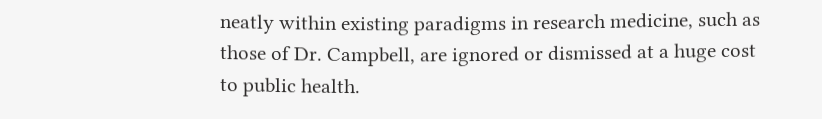neatly within existing paradigms in research medicine, such as those of Dr. Campbell, are ignored or dismissed at a huge cost to public health.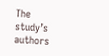The study’s authors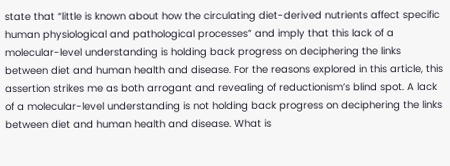state that “little is known about how the circulating diet-derived nutrients affect specific human physiological and pathological processes” and imply that this lack of a molecular-level understanding is holding back progress on deciphering the links between diet and human health and disease. For the reasons explored in this article, this assertion strikes me as both arrogant and revealing of reductionism’s blind spot. A lack of a molecular-level understanding is not holding back progress on deciphering the links between diet and human health and disease. What is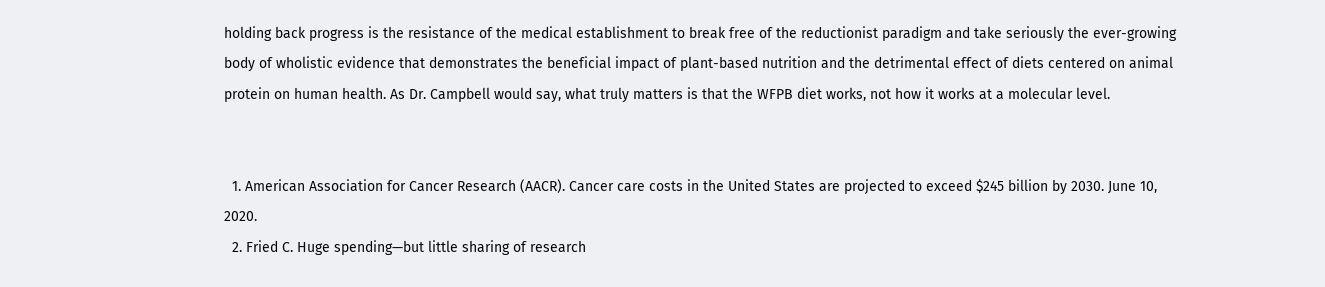holding back progress is the resistance of the medical establishment to break free of the reductionist paradigm and take seriously the ever-growing body of wholistic evidence that demonstrates the beneficial impact of plant-based nutrition and the detrimental effect of diets centered on animal protein on human health. As Dr. Campbell would say, what truly matters is that the WFPB diet works, not how it works at a molecular level.


  1. American Association for Cancer Research (AACR). Cancer care costs in the United States are projected to exceed $245 billion by 2030. June 10, 2020.
  2. Fried C. Huge spending—but little sharing of research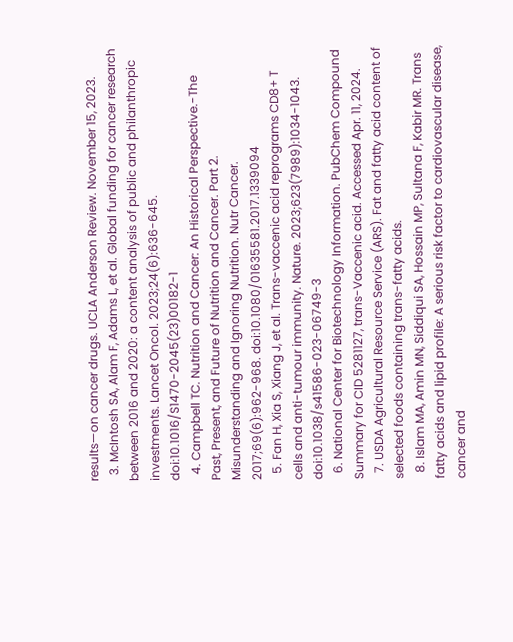results—on cancer drugs. UCLA Anderson Review. November 15, 2023.
  3. McIntosh SA, Alam F, Adams L, et al. Global funding for cancer research between 2016 and 2020: a content analysis of public and philanthropic investments. Lancet Oncol. 2023;24(6):636-645. doi:10.1016/S1470-2045(23)00182-1
  4. Campbell TC. Nutrition and Cancer: An Historical Perspective.-The Past, Present, and Future of Nutrition and Cancer. Part 2. Misunderstanding and Ignoring Nutrition. Nutr Cancer. 2017;69(6):962-968. doi:10.1080/01635581.2017.1339094
  5. Fan H, Xia S, Xiang J, et al. Trans-vaccenic acid reprograms CD8+ T cells and anti-tumour immunity. Nature. 2023;623(7989):1034-1043. doi:10.1038/s41586-023-06749-3
  6. National Center for Biotechnology Information. PubChem Compound Summary for CID 5281127, trans-Vaccenic acid. Accessed Apr. 11, 2024.
  7. USDA Agricultural Resource Service (ARS). Fat and fatty acid content of selected foods containing trans-fatty acids.
  8. Islam MA, Amin MN, Siddiqui SA, Hossain MP, Sultana F, Kabir MR. Trans fatty acids and lipid profile: A serious risk factor to cardiovascular disease, cancer and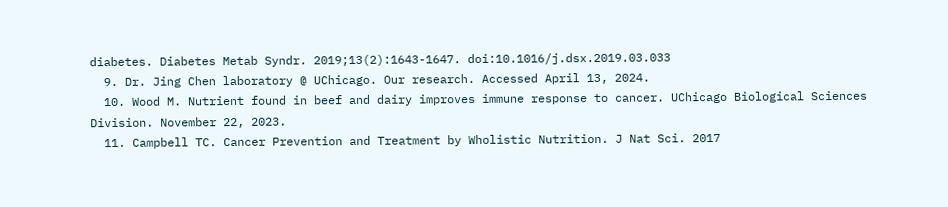diabetes. Diabetes Metab Syndr. 2019;13(2):1643-1647. doi:10.1016/j.dsx.2019.03.033
  9. Dr. Jing Chen laboratory @ UChicago. Our research. Accessed April 13, 2024.
  10. Wood M. Nutrient found in beef and dairy improves immune response to cancer. UChicago Biological Sciences Division. November 22, 2023.
  11. Campbell TC. Cancer Prevention and Treatment by Wholistic Nutrition. J Nat Sci. 2017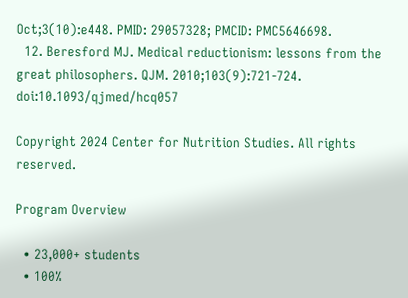Oct;3(10):e448. PMID: 29057328; PMCID: PMC5646698.
  12. Beresford MJ. Medical reductionism: lessons from the great philosophers. QJM. 2010;103(9):721-724. doi:10.1093/qjmed/hcq057

Copyright 2024 Center for Nutrition Studies. All rights reserved.

Program Overview

  • 23,000+ students
  • 100%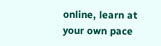online, learn at your own pace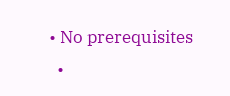• No prerequisites
  •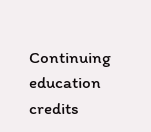Continuing education credits